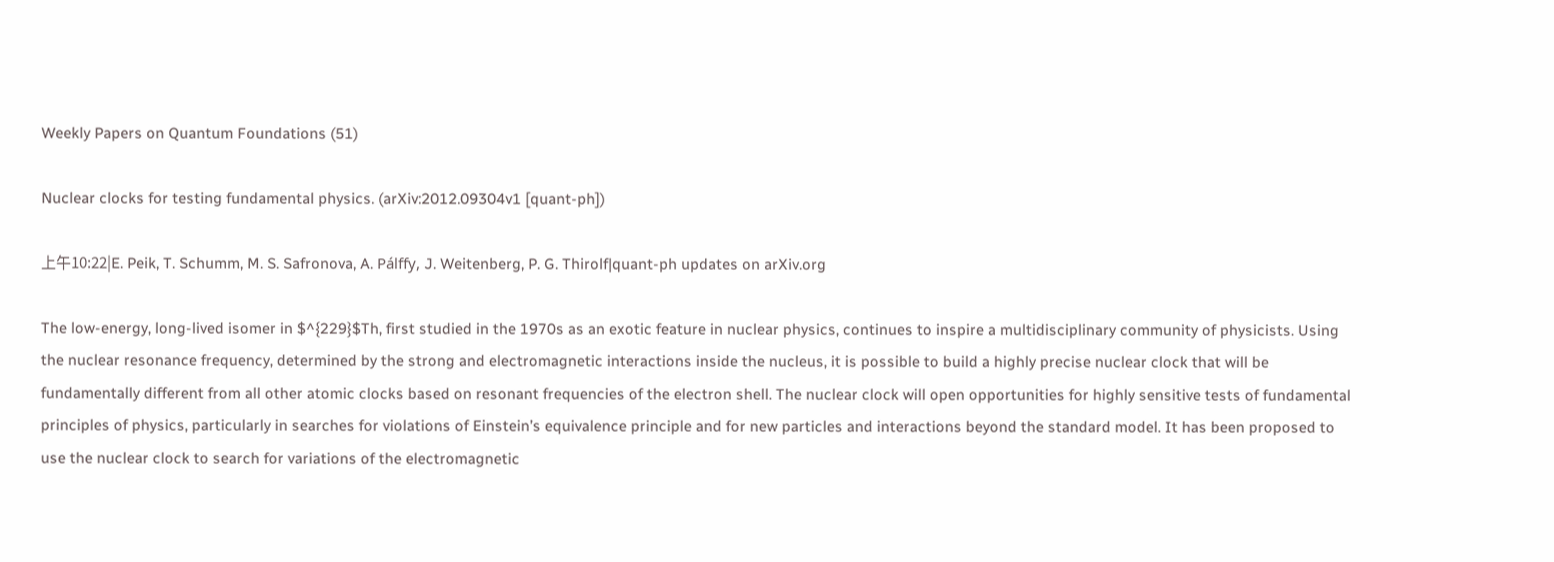Weekly Papers on Quantum Foundations (51)

Nuclear clocks for testing fundamental physics. (arXiv:2012.09304v1 [quant-ph])

上午10:22|E. Peik, T. Schumm, M. S. Safronova, A. Pálffy, J. Weitenberg, P. G. Thirolf|quant-ph updates on arXiv.org

The low-energy, long-lived isomer in $^{229}$Th, first studied in the 1970s as an exotic feature in nuclear physics, continues to inspire a multidisciplinary community of physicists. Using the nuclear resonance frequency, determined by the strong and electromagnetic interactions inside the nucleus, it is possible to build a highly precise nuclear clock that will be fundamentally different from all other atomic clocks based on resonant frequencies of the electron shell. The nuclear clock will open opportunities for highly sensitive tests of fundamental principles of physics, particularly in searches for violations of Einstein’s equivalence principle and for new particles and interactions beyond the standard model. It has been proposed to use the nuclear clock to search for variations of the electromagnetic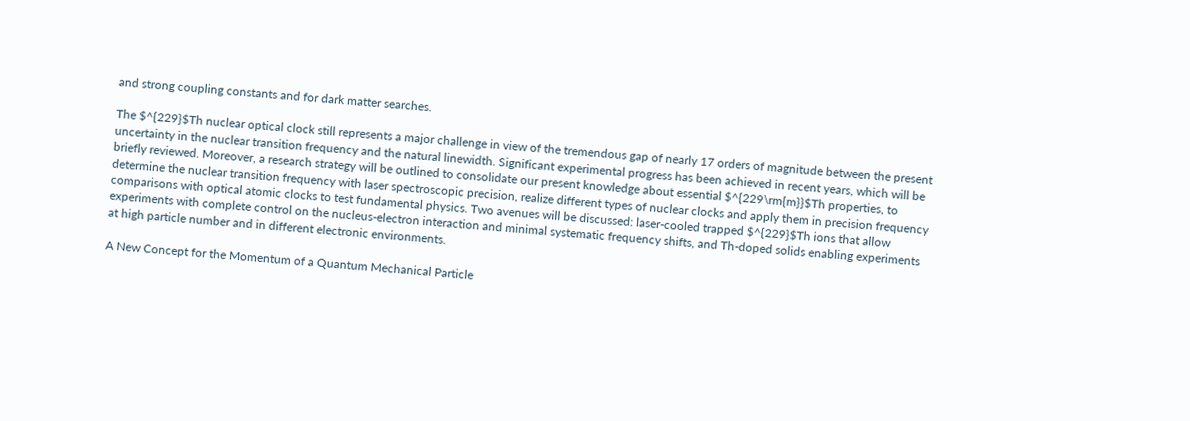and strong coupling constants and for dark matter searches.

The $^{229}$Th nuclear optical clock still represents a major challenge in view of the tremendous gap of nearly 17 orders of magnitude between the present uncertainty in the nuclear transition frequency and the natural linewidth. Significant experimental progress has been achieved in recent years, which will be briefly reviewed. Moreover, a research strategy will be outlined to consolidate our present knowledge about essential $^{229\rm{m}}$Th properties, to determine the nuclear transition frequency with laser spectroscopic precision, realize different types of nuclear clocks and apply them in precision frequency comparisons with optical atomic clocks to test fundamental physics. Two avenues will be discussed: laser-cooled trapped $^{229}$Th ions that allow experiments with complete control on the nucleus-electron interaction and minimal systematic frequency shifts, and Th-doped solids enabling experiments at high particle number and in different electronic environments.

A New Concept for the Momentum of a Quantum Mechanical Particle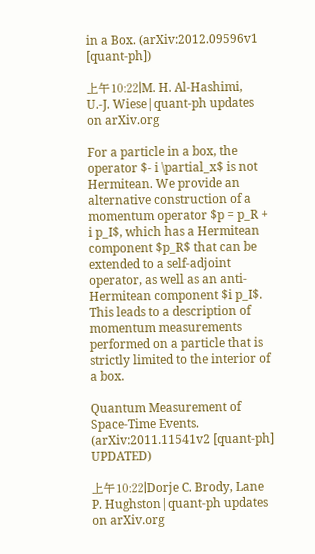in a Box. (arXiv:2012.09596v1 [quant-ph])

上午10:22|M. H. Al-Hashimi, U.-J. Wiese|quant-ph updates on arXiv.org

For a particle in a box, the operator $- i \partial_x$ is not Hermitean. We provide an alternative construction of a momentum operator $p = p_R + i p_I$, which has a Hermitean component $p_R$ that can be extended to a self-adjoint operator, as well as an anti-Hermitean component $i p_I$. This leads to a description of momentum measurements performed on a particle that is strictly limited to the interior of a box.

Quantum Measurement of Space-Time Events. (arXiv:2011.11541v2 [quant-ph] UPDATED)

上午10:22|Dorje C. Brody, Lane P. Hughston|quant-ph updates on arXiv.org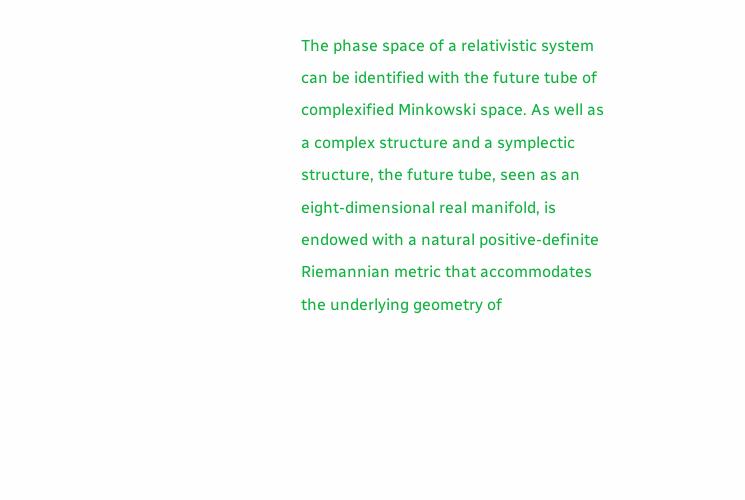The phase space of a relativistic system can be identified with the future tube of complexified Minkowski space. As well as a complex structure and a symplectic structure, the future tube, seen as an eight-dimensional real manifold, is endowed with a natural positive-definite Riemannian metric that accommodates the underlying geometry of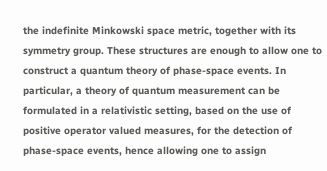the indefinite Minkowski space metric, together with its symmetry group. These structures are enough to allow one to construct a quantum theory of phase-space events. In particular, a theory of quantum measurement can be formulated in a relativistic setting, based on the use of positive operator valued measures, for the detection of phase-space events, hence allowing one to assign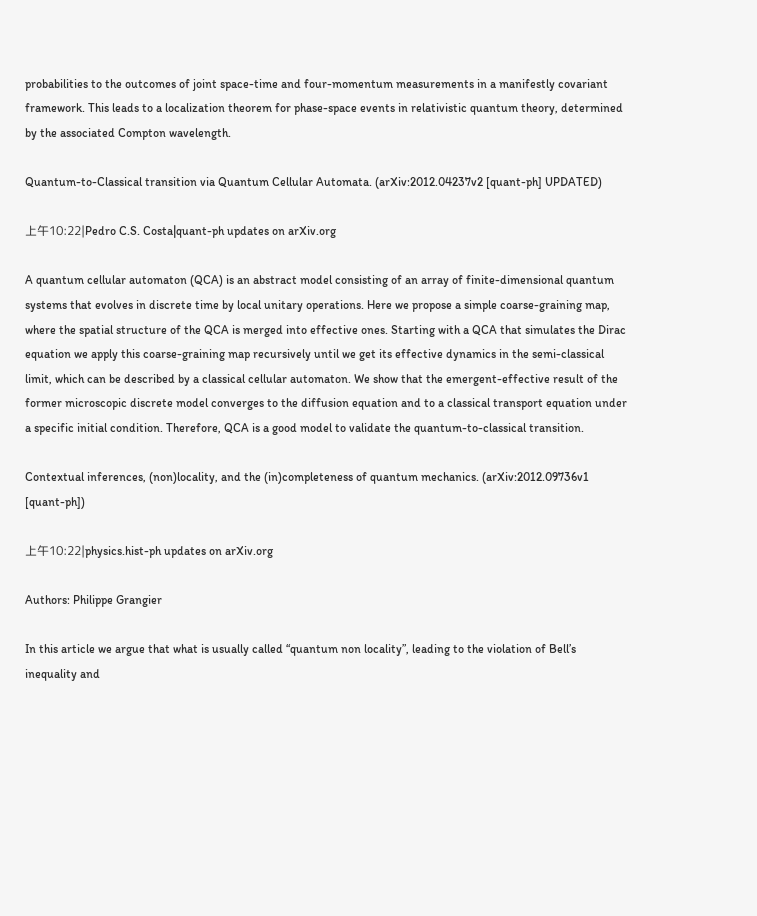probabilities to the outcomes of joint space-time and four-momentum measurements in a manifestly covariant framework. This leads to a localization theorem for phase-space events in relativistic quantum theory, determined by the associated Compton wavelength.

Quantum-to-Classical transition via Quantum Cellular Automata. (arXiv:2012.04237v2 [quant-ph] UPDATED)

上午10:22|Pedro C.S. Costa|quant-ph updates on arXiv.org

A quantum cellular automaton (QCA) is an abstract model consisting of an array of finite-dimensional quantum systems that evolves in discrete time by local unitary operations. Here we propose a simple coarse-graining map, where the spatial structure of the QCA is merged into effective ones. Starting with a QCA that simulates the Dirac equation we apply this coarse-graining map recursively until we get its effective dynamics in the semi-classical limit, which can be described by a classical cellular automaton. We show that the emergent-effective result of the former microscopic discrete model converges to the diffusion equation and to a classical transport equation under a specific initial condition. Therefore, QCA is a good model to validate the quantum-to-classical transition.

Contextual inferences, (non)locality, and the (in)completeness of quantum mechanics. (arXiv:2012.09736v1 [quant-ph])

上午10:22|physics.hist-ph updates on arXiv.org

Authors: Philippe Grangier

In this article we argue that what is usually called “quantum non locality”, leading to the violation of Bell’s inequality and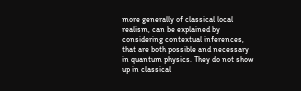more generally of classical local realism, can be explained by considering contextual inferences, that are both possible and necessary in quantum physics. They do not show up in classical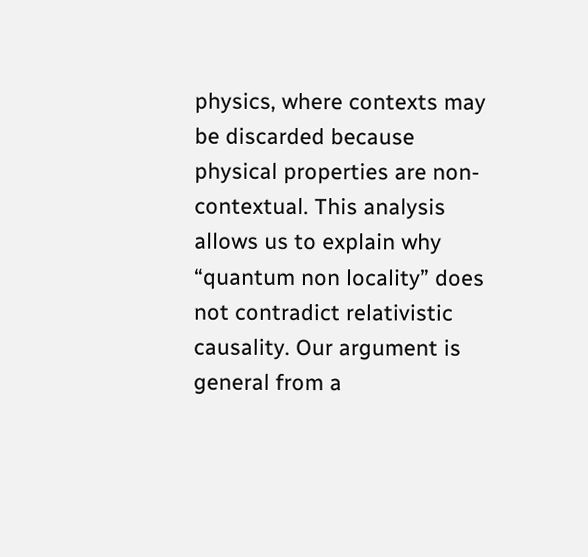physics, where contexts may be discarded because physical properties are non-contextual. This analysis allows us to explain why “quantum non locality” does not contradict relativistic causality. Our argument is general from a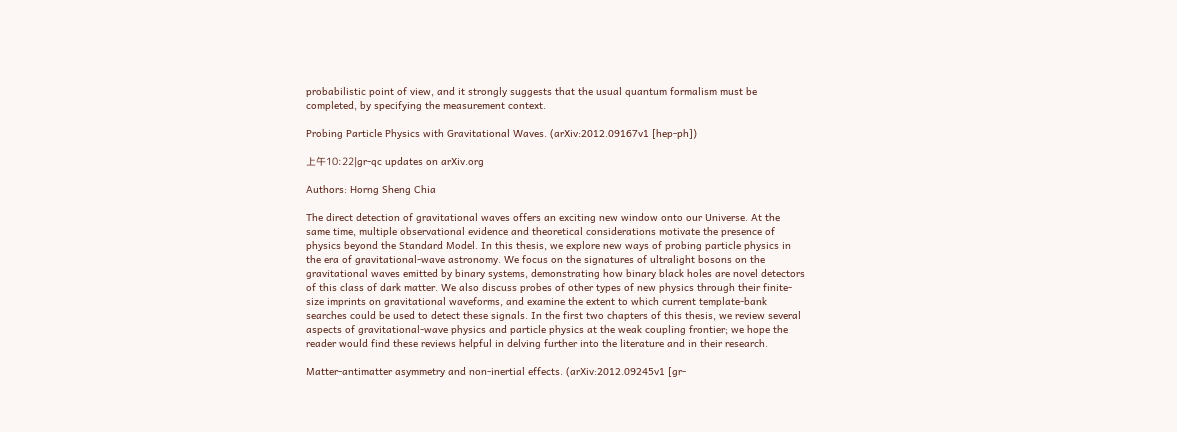probabilistic point of view, and it strongly suggests that the usual quantum formalism must be completed, by specifying the measurement context.

Probing Particle Physics with Gravitational Waves. (arXiv:2012.09167v1 [hep-ph])

上午10:22|gr-qc updates on arXiv.org

Authors: Horng Sheng Chia

The direct detection of gravitational waves offers an exciting new window onto our Universe. At the same time, multiple observational evidence and theoretical considerations motivate the presence of physics beyond the Standard Model. In this thesis, we explore new ways of probing particle physics in the era of gravitational-wave astronomy. We focus on the signatures of ultralight bosons on the gravitational waves emitted by binary systems, demonstrating how binary black holes are novel detectors of this class of dark matter. We also discuss probes of other types of new physics through their finite-size imprints on gravitational waveforms, and examine the extent to which current template-bank searches could be used to detect these signals. In the first two chapters of this thesis, we review several aspects of gravitational-wave physics and particle physics at the weak coupling frontier; we hope the reader would find these reviews helpful in delving further into the literature and in their research.

Matter-antimatter asymmetry and non-inertial effects. (arXiv:2012.09245v1 [gr-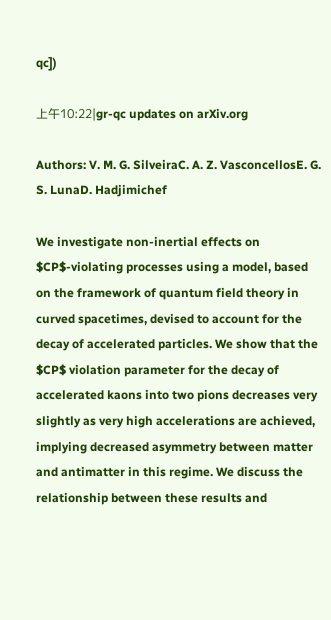qc])

上午10:22|gr-qc updates on arXiv.org

Authors: V. M. G. SilveiraC. A. Z. VasconcellosE. G. S. LunaD. Hadjimichef

We investigate non-inertial effects on $CP$-violating processes using a model, based on the framework of quantum field theory in curved spacetimes, devised to account for the decay of accelerated particles. We show that the $CP$ violation parameter for the decay of accelerated kaons into two pions decreases very slightly as very high accelerations are achieved, implying decreased asymmetry between matter and antimatter in this regime. We discuss the relationship between these results and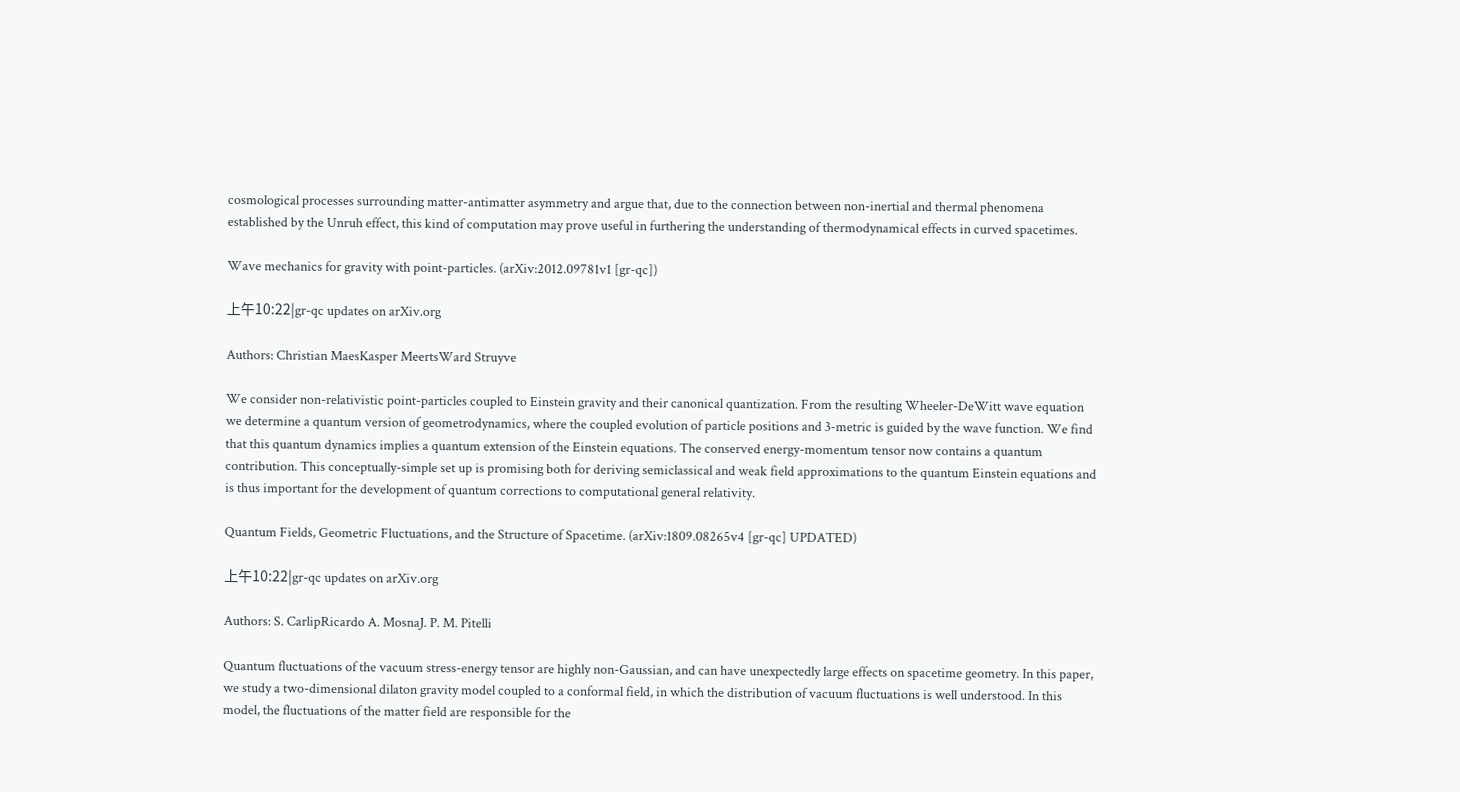cosmological processes surrounding matter-antimatter asymmetry and argue that, due to the connection between non-inertial and thermal phenomena established by the Unruh effect, this kind of computation may prove useful in furthering the understanding of thermodynamical effects in curved spacetimes.

Wave mechanics for gravity with point-particles. (arXiv:2012.09781v1 [gr-qc])

上午10:22|gr-qc updates on arXiv.org

Authors: Christian MaesKasper MeertsWard Struyve

We consider non-relativistic point-particles coupled to Einstein gravity and their canonical quantization. From the resulting Wheeler-DeWitt wave equation we determine a quantum version of geometrodynamics, where the coupled evolution of particle positions and 3-metric is guided by the wave function. We find that this quantum dynamics implies a quantum extension of the Einstein equations. The conserved energy-momentum tensor now contains a quantum contribution. This conceptually-simple set up is promising both for deriving semiclassical and weak field approximations to the quantum Einstein equations and is thus important for the development of quantum corrections to computational general relativity.

Quantum Fields, Geometric Fluctuations, and the Structure of Spacetime. (arXiv:1809.08265v4 [gr-qc] UPDATED)

上午10:22|gr-qc updates on arXiv.org

Authors: S. CarlipRicardo A. MosnaJ. P. M. Pitelli

Quantum fluctuations of the vacuum stress-energy tensor are highly non-Gaussian, and can have unexpectedly large effects on spacetime geometry. In this paper, we study a two-dimensional dilaton gravity model coupled to a conformal field, in which the distribution of vacuum fluctuations is well understood. In this model, the fluctuations of the matter field are responsible for the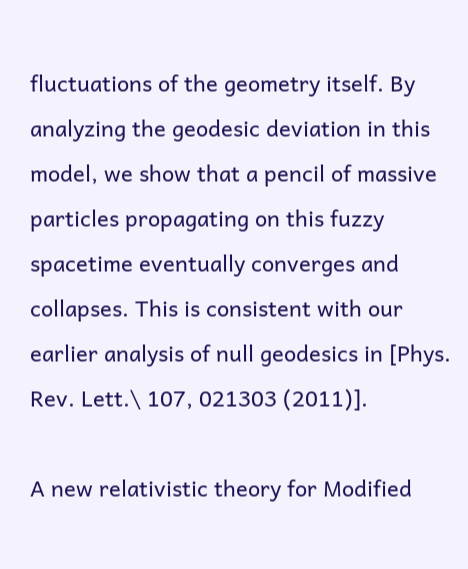fluctuations of the geometry itself. By analyzing the geodesic deviation in this model, we show that a pencil of massive particles propagating on this fuzzy spacetime eventually converges and collapses. This is consistent with our earlier analysis of null geodesics in [Phys. Rev. Lett.\ 107, 021303 (2011)].

A new relativistic theory for Modified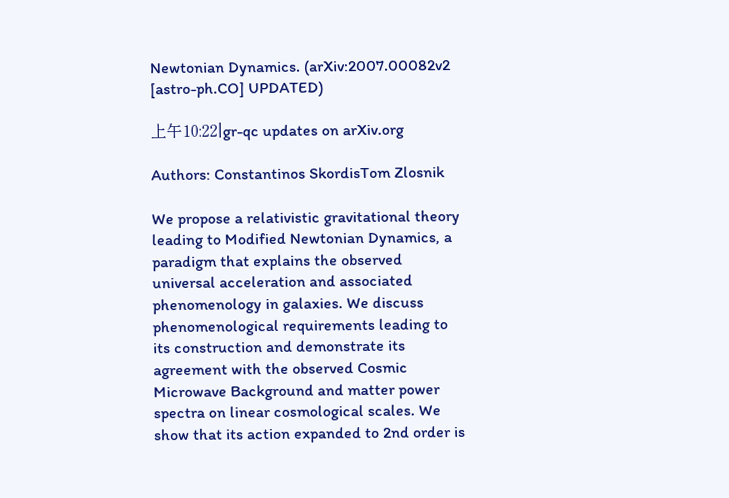Newtonian Dynamics. (arXiv:2007.00082v2 [astro-ph.CO] UPDATED)

上午10:22|gr-qc updates on arXiv.org

Authors: Constantinos SkordisTom Zlosnik

We propose a relativistic gravitational theory leading to Modified Newtonian Dynamics, a paradigm that explains the observed universal acceleration and associated phenomenology in galaxies. We discuss phenomenological requirements leading to its construction and demonstrate its agreement with the observed Cosmic Microwave Background and matter power spectra on linear cosmological scales. We show that its action expanded to 2nd order is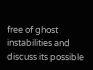free of ghost instabilities and discuss its possible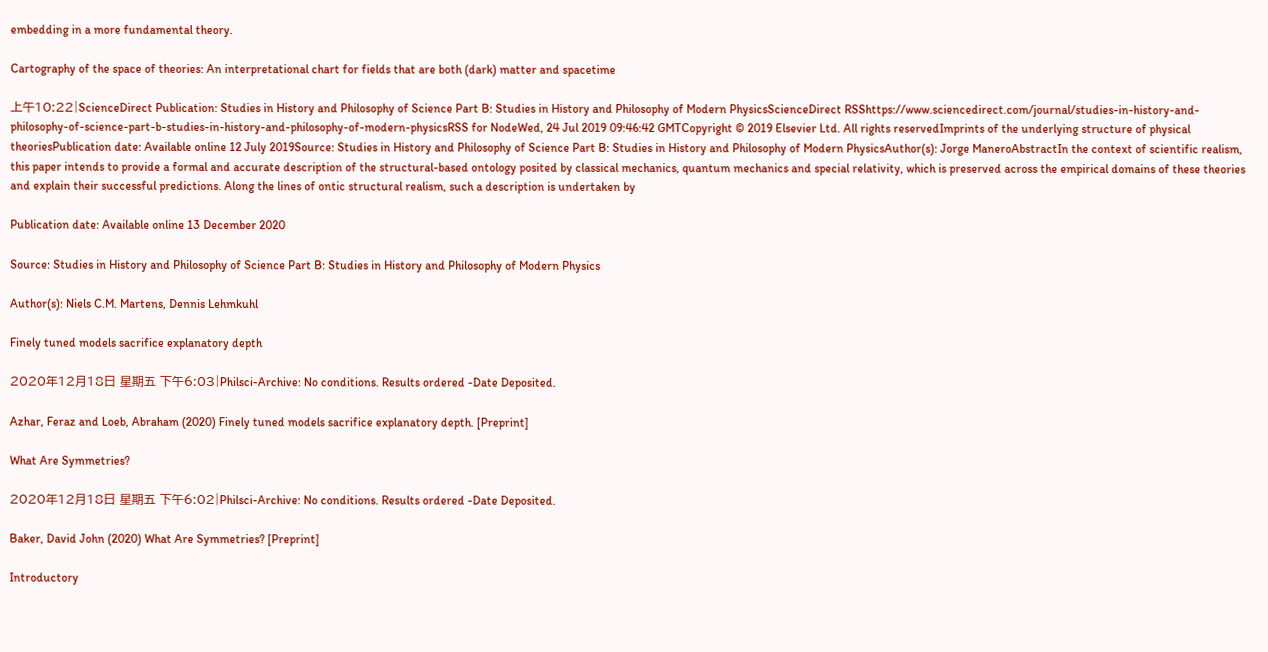embedding in a more fundamental theory.

Cartography of the space of theories: An interpretational chart for fields that are both (dark) matter and spacetime

上午10:22|ScienceDirect Publication: Studies in History and Philosophy of Science Part B: Studies in History and Philosophy of Modern PhysicsScienceDirect RSShttps://www.sciencedirect.com/journal/studies-in-history-and-philosophy-of-science-part-b-studies-in-history-and-philosophy-of-modern-physicsRSS for NodeWed, 24 Jul 2019 09:46:42 GMTCopyright © 2019 Elsevier Ltd. All rights reservedImprints of the underlying structure of physical theoriesPublication date: Available online 12 July 2019Source: Studies in History and Philosophy of Science Part B: Studies in History and Philosophy of Modern PhysicsAuthor(s): Jorge ManeroAbstractIn the context of scientific realism, this paper intends to provide a formal and accurate description of the structural-based ontology posited by classical mechanics, quantum mechanics and special relativity, which is preserved across the empirical domains of these theories and explain their successful predictions. Along the lines of ontic structural realism, such a description is undertaken by

Publication date: Available online 13 December 2020

Source: Studies in History and Philosophy of Science Part B: Studies in History and Philosophy of Modern Physics

Author(s): Niels C.M. Martens, Dennis Lehmkuhl

Finely tuned models sacrifice explanatory depth

2020年12月18日 星期五 下午6:03|Philsci-Archive: No conditions. Results ordered -Date Deposited.

Azhar, Feraz and Loeb, Abraham (2020) Finely tuned models sacrifice explanatory depth. [Preprint]

What Are Symmetries?

2020年12月18日 星期五 下午6:02|Philsci-Archive: No conditions. Results ordered -Date Deposited.

Baker, David John (2020) What Are Symmetries? [Preprint]

Introductory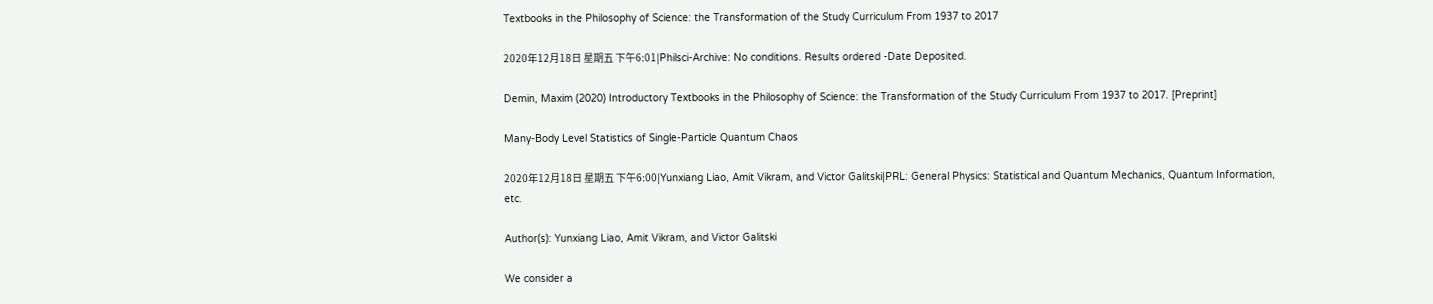Textbooks in the Philosophy of Science: the Transformation of the Study Curriculum From 1937 to 2017

2020年12月18日 星期五 下午6:01|Philsci-Archive: No conditions. Results ordered -Date Deposited.

Demin, Maxim (2020) Introductory Textbooks in the Philosophy of Science: the Transformation of the Study Curriculum From 1937 to 2017. [Preprint]

Many-Body Level Statistics of Single-Particle Quantum Chaos

2020年12月18日 星期五 下午6:00|Yunxiang Liao, Amit Vikram, and Victor Galitski|PRL: General Physics: Statistical and Quantum Mechanics, Quantum Information, etc.

Author(s): Yunxiang Liao, Amit Vikram, and Victor Galitski

We consider a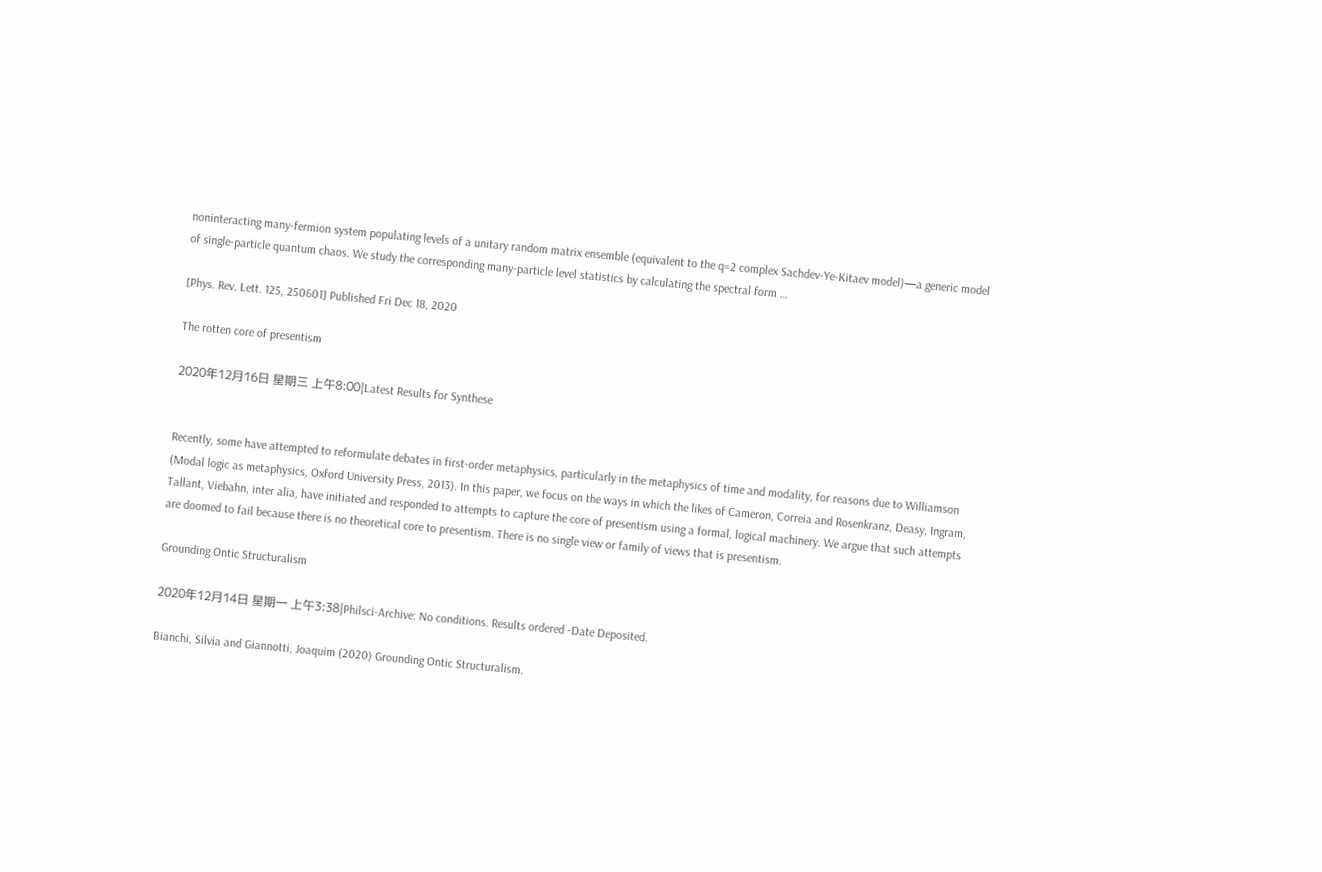noninteracting many-fermion system populating levels of a unitary random matrix ensemble (equivalent to the q=2 complex Sachdev-Ye-Kitaev model)—a generic model of single-particle quantum chaos. We study the corresponding many-particle level statistics by calculating the spectral form …

[Phys. Rev. Lett. 125, 250601] Published Fri Dec 18, 2020

The rotten core of presentism

2020年12月16日 星期三 上午8:00|Latest Results for Synthese


Recently, some have attempted to reformulate debates in first-order metaphysics, particularly in the metaphysics of time and modality, for reasons due to Williamson (Modal logic as metaphysics, Oxford University Press, 2013). In this paper, we focus on the ways in which the likes of Cameron, Correia and Rosenkranz, Deasy, Ingram, Tallant, Viebahn, inter alia, have initiated and responded to attempts to capture the core of presentism using a formal, logical machinery. We argue that such attempts are doomed to fail because there is no theoretical core to presentism. There is no single view or family of views that is presentism.

Grounding Ontic Structuralism

2020年12月14日 星期一 上午3:38|Philsci-Archive: No conditions. Results ordered -Date Deposited.

Bianchi, Silvia and Giannotti, Joaquim (2020) Grounding Ontic Structuralism.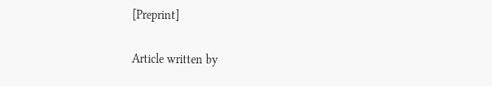[Preprint]

Article written by